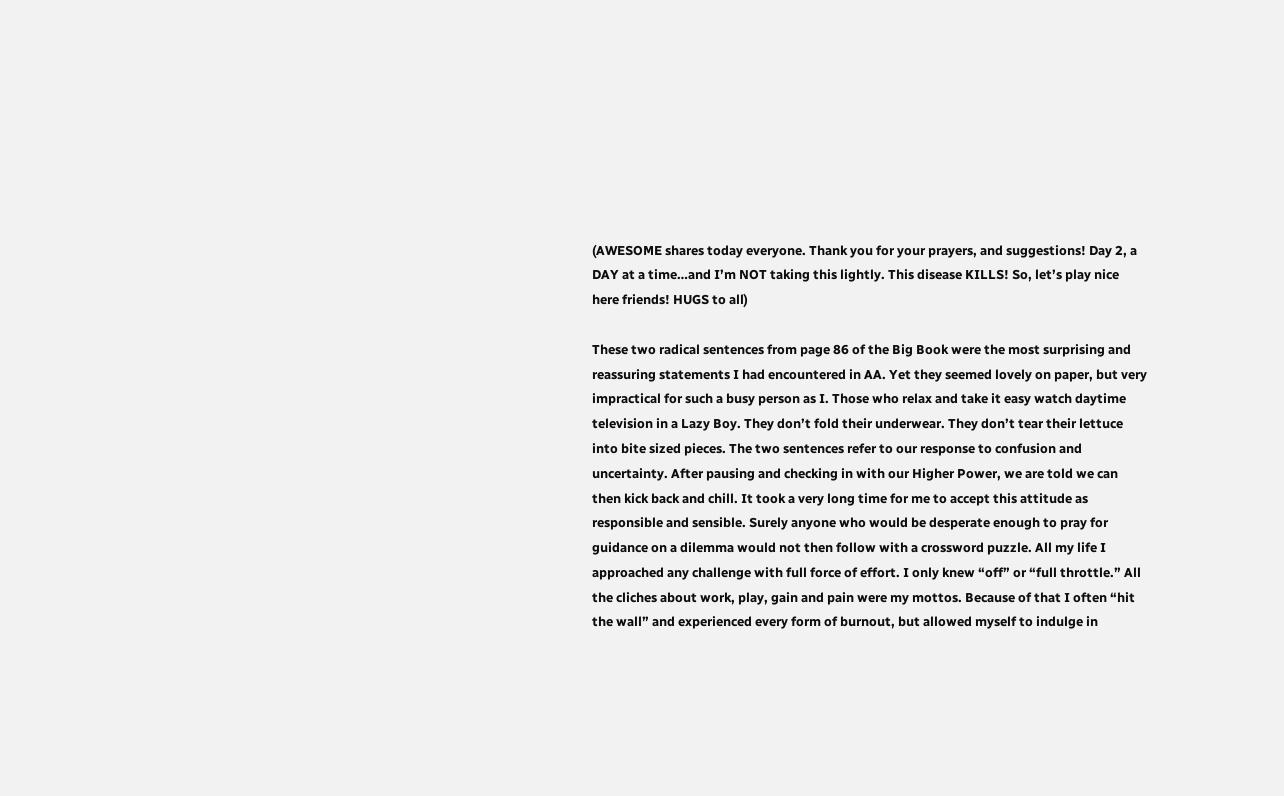(AWESOME shares today everyone. Thank you for your prayers, and suggestions! Day 2, a DAY at a time…and I’m NOT taking this lightly. This disease KILLS! So, let’s play nice here friends! HUGS to all)

These two radical sentences from page 86 of the Big Book were the most surprising and reassuring statements I had encountered in AA. Yet they seemed lovely on paper, but very impractical for such a busy person as I. Those who relax and take it easy watch daytime television in a Lazy Boy. They don’t fold their underwear. They don’t tear their lettuce into bite sized pieces. The two sentences refer to our response to confusion and uncertainty. After pausing and checking in with our Higher Power, we are told we can then kick back and chill. It took a very long time for me to accept this attitude as responsible and sensible. Surely anyone who would be desperate enough to pray for guidance on a dilemma would not then follow with a crossword puzzle. All my life I approached any challenge with full force of effort. I only knew “off” or “full throttle.” All the cliches about work, play, gain and pain were my mottos. Because of that I often “hit the wall” and experienced every form of burnout, but allowed myself to indulge in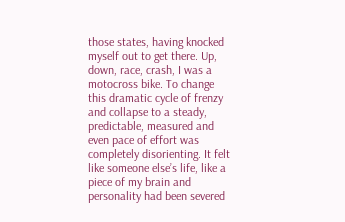those states, having knocked myself out to get there. Up, down, race, crash, I was a motocross bike. To change this dramatic cycle of frenzy and collapse to a steady, predictable, measured and even pace of effort was completely disorienting. It felt like someone else’s life, like a piece of my brain and personality had been severed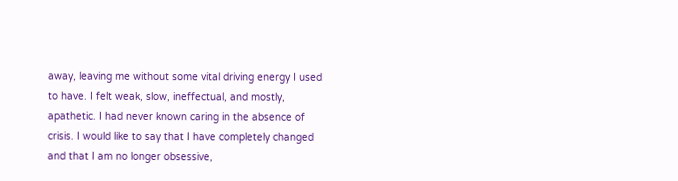away, leaving me without some vital driving energy I used to have. I felt weak, slow, ineffectual, and mostly, apathetic. I had never known caring in the absence of crisis. I would like to say that I have completely changed and that I am no longer obsessive,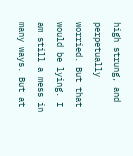high strung, and perpetually worried. But that would be lying. I am still a mess in many ways. But at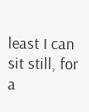least I can sit still, for a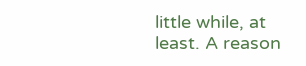little while, at least. A reason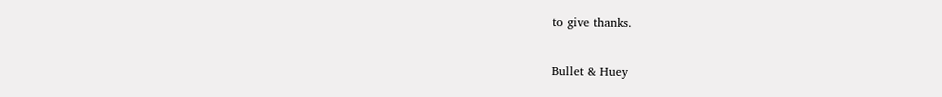to give thanks.


Bullet & Huey